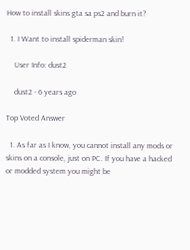How to install skins gta sa ps2 and burn it?

  1. I Want to install spiderman skin!

    User Info: dust2

    dust2 - 6 years ago

Top Voted Answer

  1. As far as I know, you cannot install any mods or skins on a console, just on PC. If you have a hacked or modded system you might be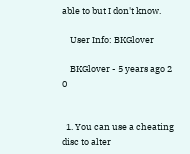able to but I don't know.

    User Info: BKGlover

    BKGlover - 5 years ago 2 0


  1. You can use a cheating disc to alter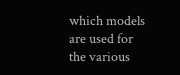which models are used for the various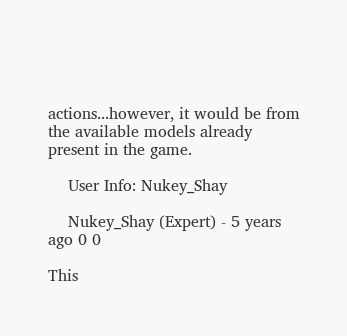actions...however, it would be from the available models already present in the game.

    User Info: Nukey_Shay

    Nukey_Shay (Expert) - 5 years ago 0 0

This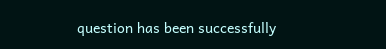question has been successfully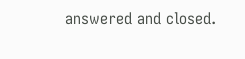answered and closed.